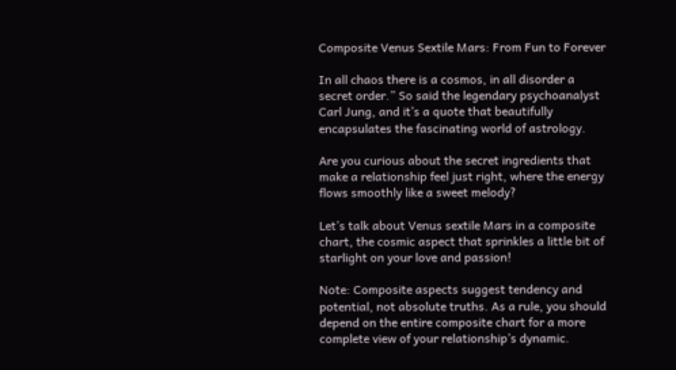Composite Venus Sextile Mars: From Fun to Forever

In all chaos there is a cosmos, in all disorder a secret order.” So said the legendary psychoanalyst Carl Jung, and it’s a quote that beautifully encapsulates the fascinating world of astrology.

Are you curious about the secret ingredients that make a relationship feel just right, where the energy flows smoothly like a sweet melody?

Let’s talk about Venus sextile Mars in a composite chart, the cosmic aspect that sprinkles a little bit of starlight on your love and passion!

Note: Composite aspects suggest tendency and potential, not absolute truths. As a rule, you should depend on the entire composite chart for a more complete view of your relationship’s dynamic.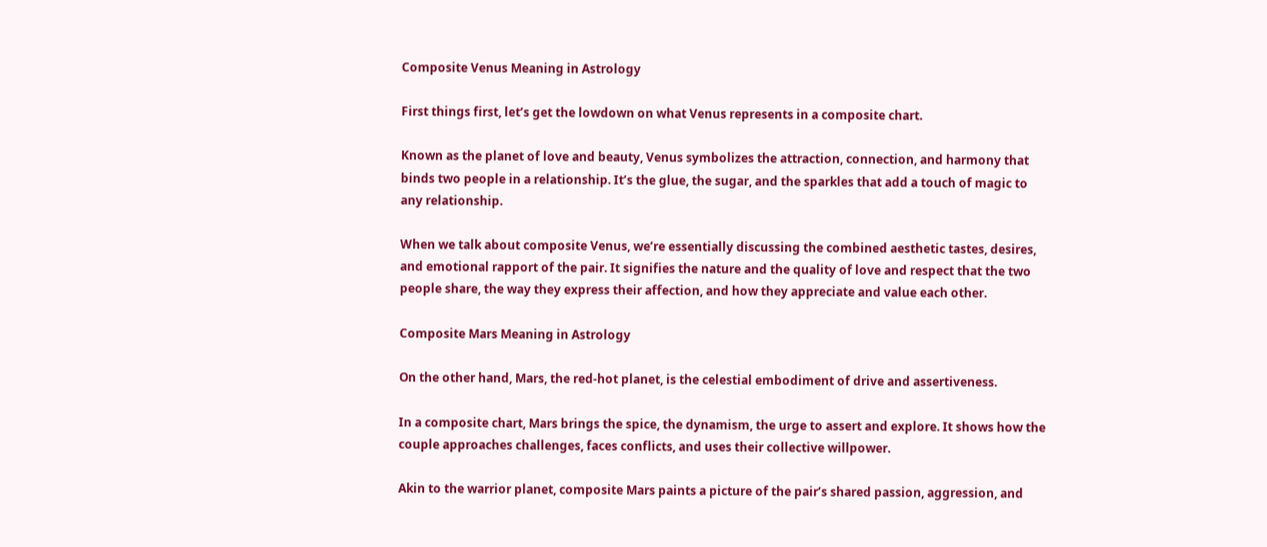Composite Venus Meaning in Astrology

First things first, let’s get the lowdown on what Venus represents in a composite chart.

Known as the planet of love and beauty, Venus symbolizes the attraction, connection, and harmony that binds two people in a relationship. It’s the glue, the sugar, and the sparkles that add a touch of magic to any relationship.

When we talk about composite Venus, we’re essentially discussing the combined aesthetic tastes, desires, and emotional rapport of the pair. It signifies the nature and the quality of love and respect that the two people share, the way they express their affection, and how they appreciate and value each other.

Composite Mars Meaning in Astrology

On the other hand, Mars, the red-hot planet, is the celestial embodiment of drive and assertiveness.

In a composite chart, Mars brings the spice, the dynamism, the urge to assert and explore. It shows how the couple approaches challenges, faces conflicts, and uses their collective willpower.

Akin to the warrior planet, composite Mars paints a picture of the pair’s shared passion, aggression, and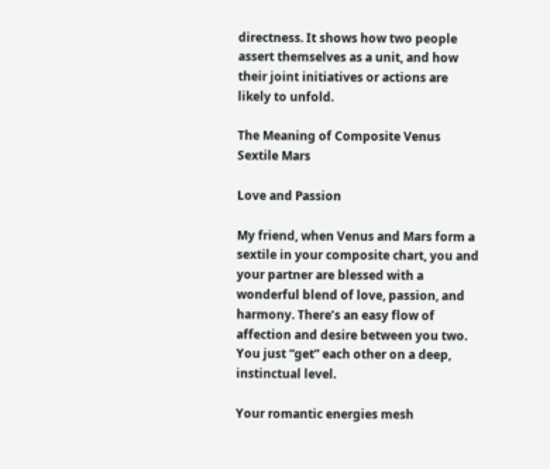directness. It shows how two people assert themselves as a unit, and how their joint initiatives or actions are likely to unfold.

The Meaning of Composite Venus Sextile Mars

Love and Passion

My friend, when Venus and Mars form a sextile in your composite chart, you and your partner are blessed with a wonderful blend of love, passion, and harmony. There’s an easy flow of affection and desire between you two. You just “get” each other on a deep, instinctual level.

Your romantic energies mesh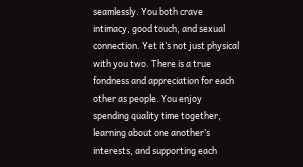seamlessly. You both crave intimacy, good touch, and sexual connection. Yet it’s not just physical with you two. There is a true fondness and appreciation for each other as people. You enjoy spending quality time together, learning about one another’s interests, and supporting each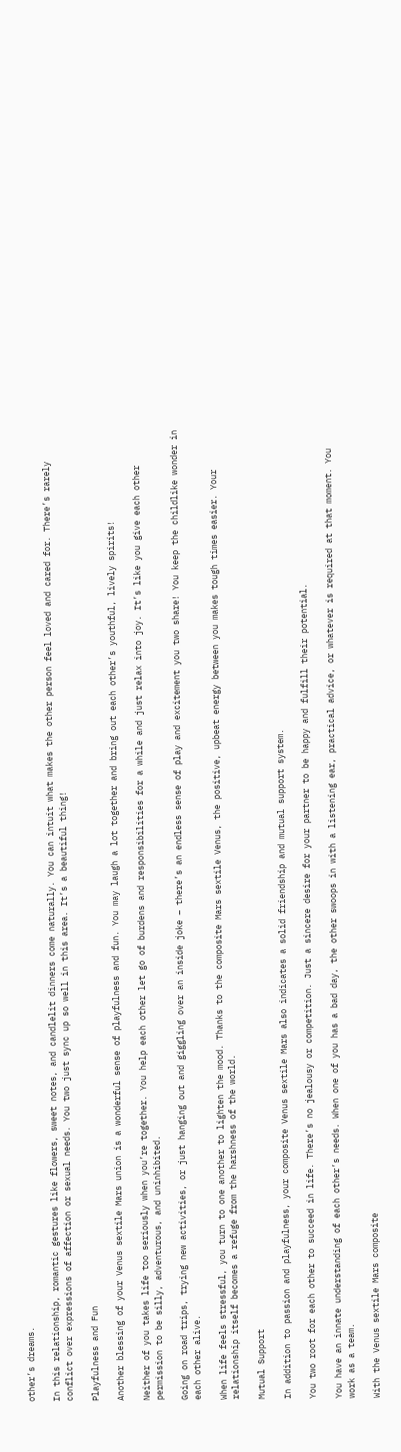other’s dreams.

In this relationship, romantic gestures like flowers, sweet notes, and candlelit dinners come naturally. You can intuit what makes the other person feel loved and cared for. There’s rarely conflict over expressions of affection or sexual needs. You two just sync up so well in this area. It’s a beautiful thing!

Playfulness and Fun

Another blessing of your Venus sextile Mars union is a wonderful sense of playfulness and fun. You may laugh a lot together and bring out each other’s youthful, lively spirits!

Neither of you takes life too seriously when you’re together. You help each other let go of burdens and responsibilities for a while and just relax into joy. It’s like you give each other permission to be silly, adventurous, and uninhibited.

Going on road trips, trying new activities, or just hanging out and giggling over an inside joke – there’s an endless sense of play and excitement you two share! You keep the childlike wonder in each other alive.

When life feels stressful, you turn to one another to lighten the mood. Thanks to the composite Mars sextile Venus, the positive, upbeat energy between you makes tough times easier. Your relationship itself becomes a refuge from the harshness of the world.

Mutual Support

In addition to passion and playfulness, your composite Venus sextile Mars also indicates a solid friendship and mutual support system.

You two root for each other to succeed in life. There’s no jealousy or competition. Just a sincere desire for your partner to be happy and fulfill their potential.

You have an innate understanding of each other’s needs. When one of you has a bad day, the other swoops in with a listening ear, practical advice, or whatever is required at that moment. You work as a team.

With the Venus sextile Mars composite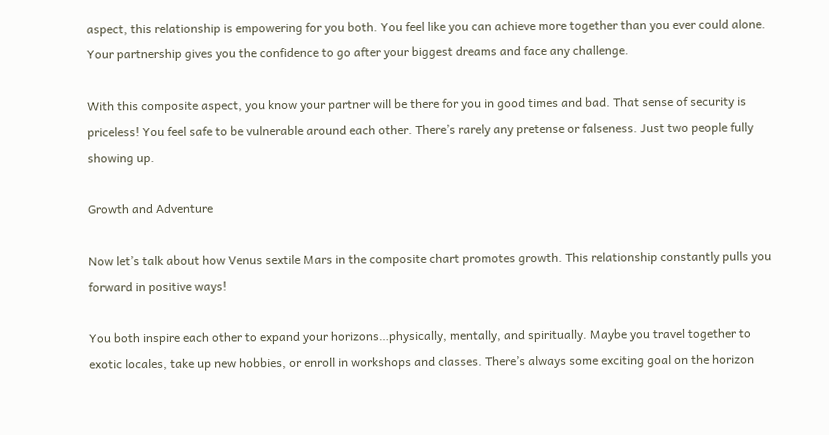aspect, this relationship is empowering for you both. You feel like you can achieve more together than you ever could alone. Your partnership gives you the confidence to go after your biggest dreams and face any challenge.

With this composite aspect, you know your partner will be there for you in good times and bad. That sense of security is priceless! You feel safe to be vulnerable around each other. There’s rarely any pretense or falseness. Just two people fully showing up.

Growth and Adventure

Now let’s talk about how Venus sextile Mars in the composite chart promotes growth. This relationship constantly pulls you forward in positive ways!

You both inspire each other to expand your horizons…physically, mentally, and spiritually. Maybe you travel together to exotic locales, take up new hobbies, or enroll in workshops and classes. There’s always some exciting goal on the horizon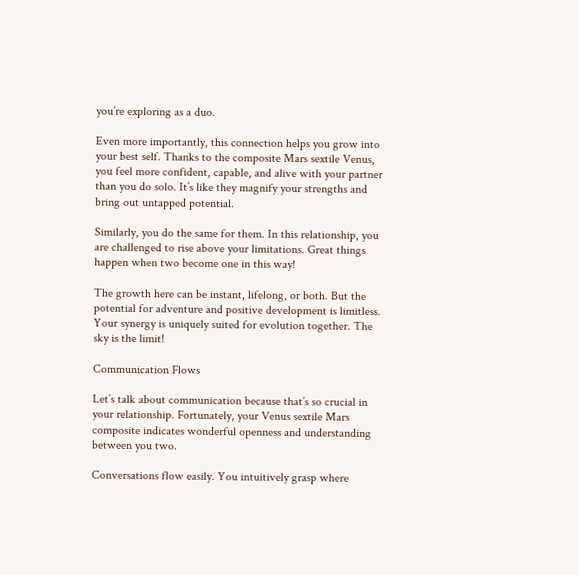you’re exploring as a duo.

Even more importantly, this connection helps you grow into your best self. Thanks to the composite Mars sextile Venus, you feel more confident, capable, and alive with your partner than you do solo. It’s like they magnify your strengths and bring out untapped potential.

Similarly, you do the same for them. In this relationship, you are challenged to rise above your limitations. Great things happen when two become one in this way!

The growth here can be instant, lifelong, or both. But the potential for adventure and positive development is limitless. Your synergy is uniquely suited for evolution together. The sky is the limit!

Communication Flows

Let’s talk about communication because that’s so crucial in your relationship. Fortunately, your Venus sextile Mars composite indicates wonderful openness and understanding between you two.

Conversations flow easily. You intuitively grasp where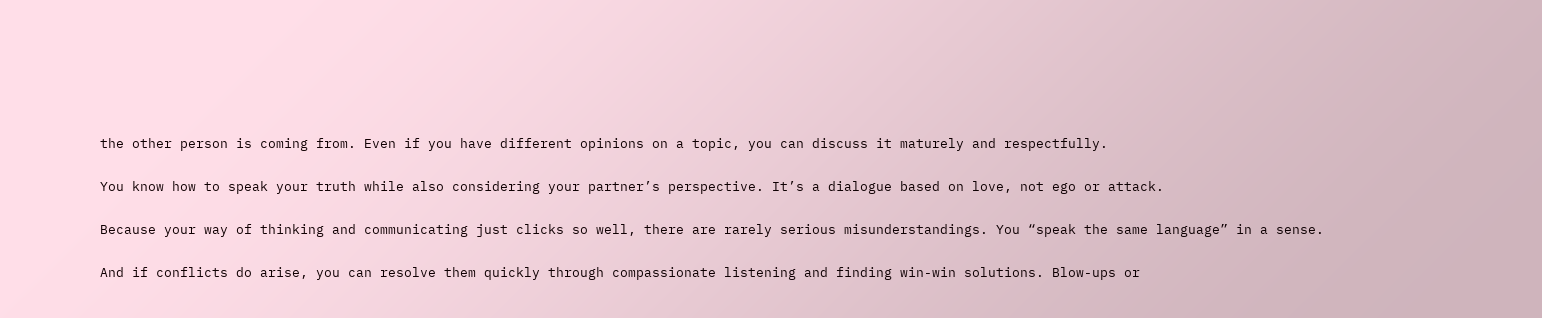the other person is coming from. Even if you have different opinions on a topic, you can discuss it maturely and respectfully.

You know how to speak your truth while also considering your partner’s perspective. It’s a dialogue based on love, not ego or attack.

Because your way of thinking and communicating just clicks so well, there are rarely serious misunderstandings. You “speak the same language” in a sense.

And if conflicts do arise, you can resolve them quickly through compassionate listening and finding win-win solutions. Blow-ups or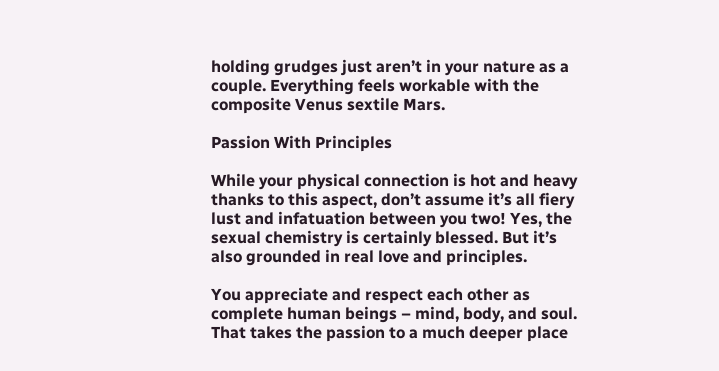holding grudges just aren’t in your nature as a couple. Everything feels workable with the composite Venus sextile Mars.

Passion With Principles

While your physical connection is hot and heavy thanks to this aspect, don’t assume it’s all fiery lust and infatuation between you two! Yes, the sexual chemistry is certainly blessed. But it’s also grounded in real love and principles.

You appreciate and respect each other as complete human beings – mind, body, and soul. That takes the passion to a much deeper place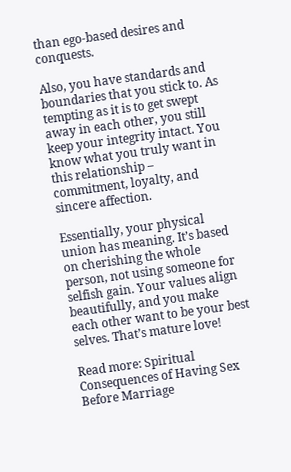than ego-based desires and conquests.

Also, you have standards and boundaries that you stick to. As tempting as it is to get swept away in each other, you still keep your integrity intact. You know what you truly want in this relationship – commitment, loyalty, and sincere affection.

Essentially, your physical union has meaning. It’s based on cherishing the whole person, not using someone for selfish gain. Your values align beautifully, and you make each other want to be your best selves. That’s mature love!

Read more: Spiritual Consequences of Having Sex Before Marriage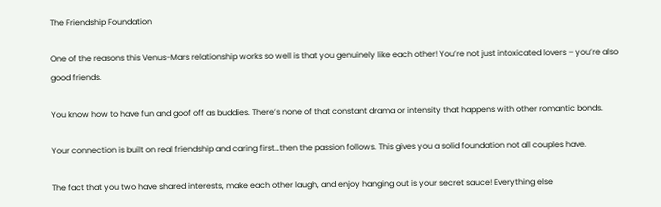The Friendship Foundation

One of the reasons this Venus-Mars relationship works so well is that you genuinely like each other! You’re not just intoxicated lovers – you’re also good friends.

You know how to have fun and goof off as buddies. There’s none of that constant drama or intensity that happens with other romantic bonds.

Your connection is built on real friendship and caring first…then the passion follows. This gives you a solid foundation not all couples have.

The fact that you two have shared interests, make each other laugh, and enjoy hanging out is your secret sauce! Everything else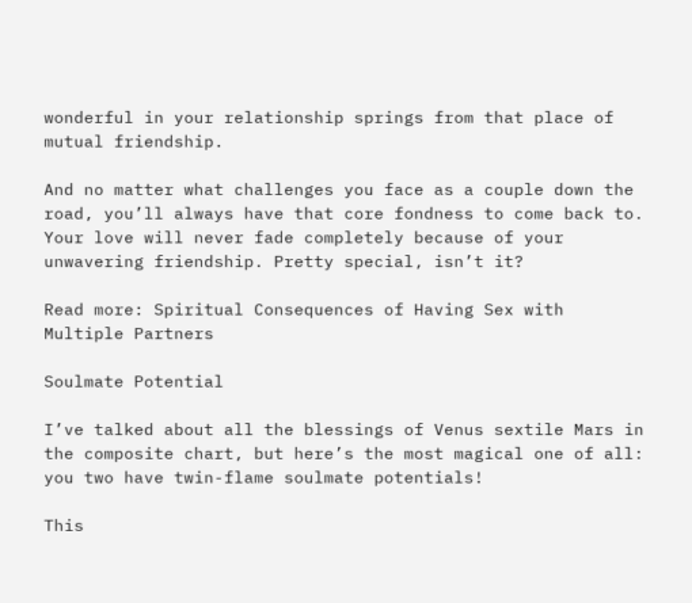wonderful in your relationship springs from that place of mutual friendship.

And no matter what challenges you face as a couple down the road, you’ll always have that core fondness to come back to. Your love will never fade completely because of your unwavering friendship. Pretty special, isn’t it?

Read more: Spiritual Consequences of Having Sex with Multiple Partners

Soulmate Potential

I’ve talked about all the blessings of Venus sextile Mars in the composite chart, but here’s the most magical one of all: you two have twin-flame soulmate potentials!

This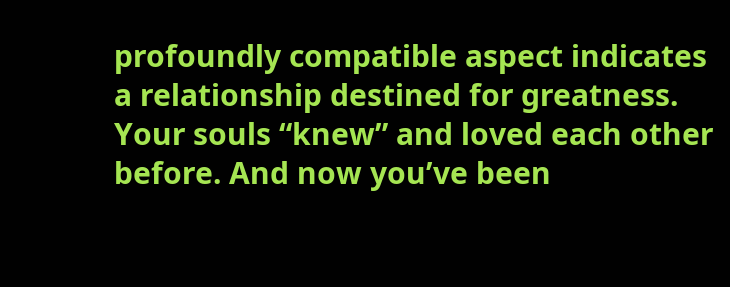profoundly compatible aspect indicates a relationship destined for greatness. Your souls “knew” and loved each other before. And now you’ve been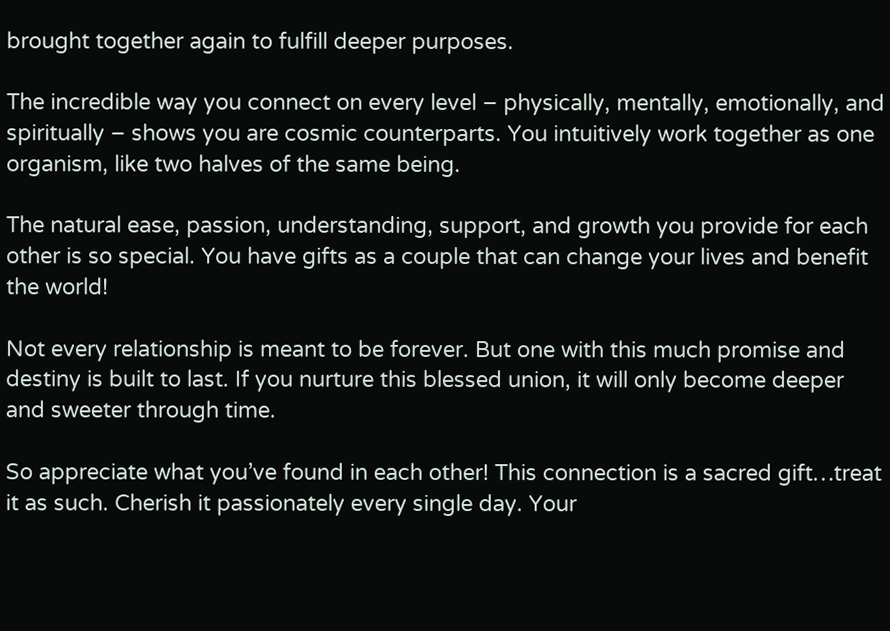brought together again to fulfill deeper purposes.

The incredible way you connect on every level – physically, mentally, emotionally, and spiritually – shows you are cosmic counterparts. You intuitively work together as one organism, like two halves of the same being.

The natural ease, passion, understanding, support, and growth you provide for each other is so special. You have gifts as a couple that can change your lives and benefit the world!

Not every relationship is meant to be forever. But one with this much promise and destiny is built to last. If you nurture this blessed union, it will only become deeper and sweeter through time.

So appreciate what you’ve found in each other! This connection is a sacred gift…treat it as such. Cherish it passionately every single day. Your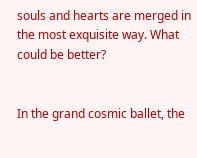souls and hearts are merged in the most exquisite way. What could be better?


In the grand cosmic ballet, the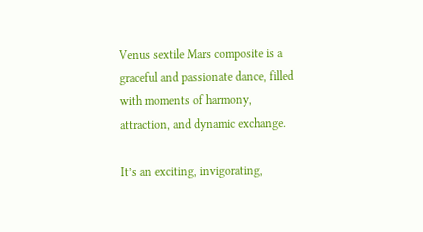Venus sextile Mars composite is a graceful and passionate dance, filled with moments of harmony, attraction, and dynamic exchange.

It’s an exciting, invigorating,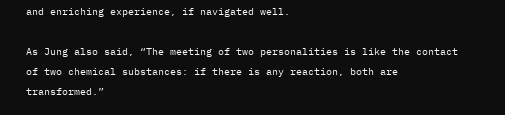and enriching experience, if navigated well.

As Jung also said, “The meeting of two personalities is like the contact of two chemical substances: if there is any reaction, both are transformed.”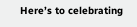Here’s to celebrating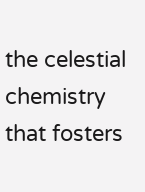the celestial chemistry that fosters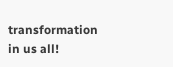transformation in us all!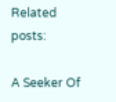Related posts:

A Seeker Of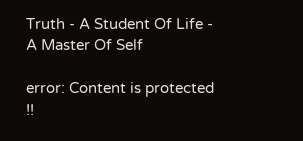Truth - A Student Of Life - A Master Of Self

error: Content is protected !!